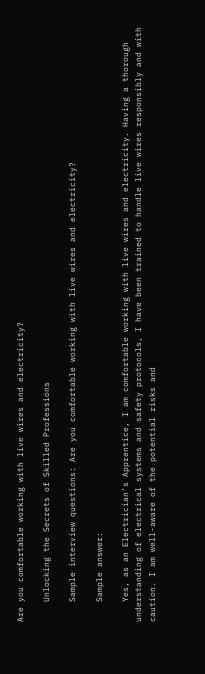Are you comfortable working with live wires and electricity?

    Unlocking the Secrets of Skilled Professions

    Sample interview questions: Are you comfortable working with live wires and electricity?

    Sample answer:

    Yes, as an Electrician’s Apprentice, I am comfortable working with live wires and electricity. Having a thorough understanding of electrical systems and safety protocols, I have been trained to handle live wires responsibly and with caution. I am well-aware of the potential risks and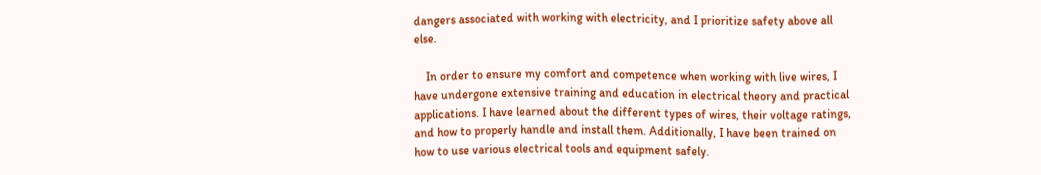dangers associated with working with electricity, and I prioritize safety above all else.

    In order to ensure my comfort and competence when working with live wires, I have undergone extensive training and education in electrical theory and practical applications. I have learned about the different types of wires, their voltage ratings, and how to properly handle and install them. Additionally, I have been trained on how to use various electrical tools and equipment safely.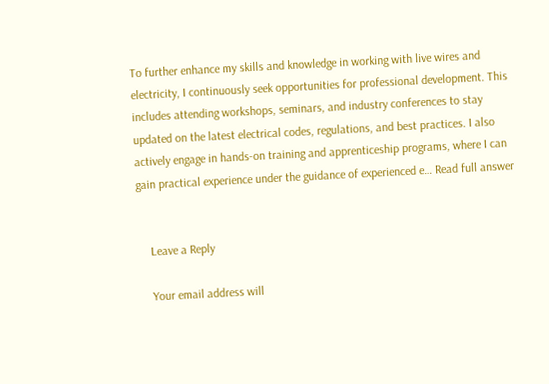To further enhance my skills and knowledge in working with live wires and electricity, I continuously seek opportunities for professional development. This includes attending workshops, seminars, and industry conferences to stay updated on the latest electrical codes, regulations, and best practices. I also actively engage in hands-on training and apprenticeship programs, where I can gain practical experience under the guidance of experienced e… Read full answer


    Leave a Reply

    Your email address will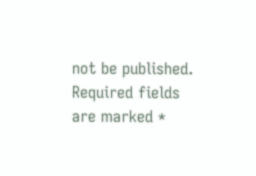not be published. Required fields are marked *